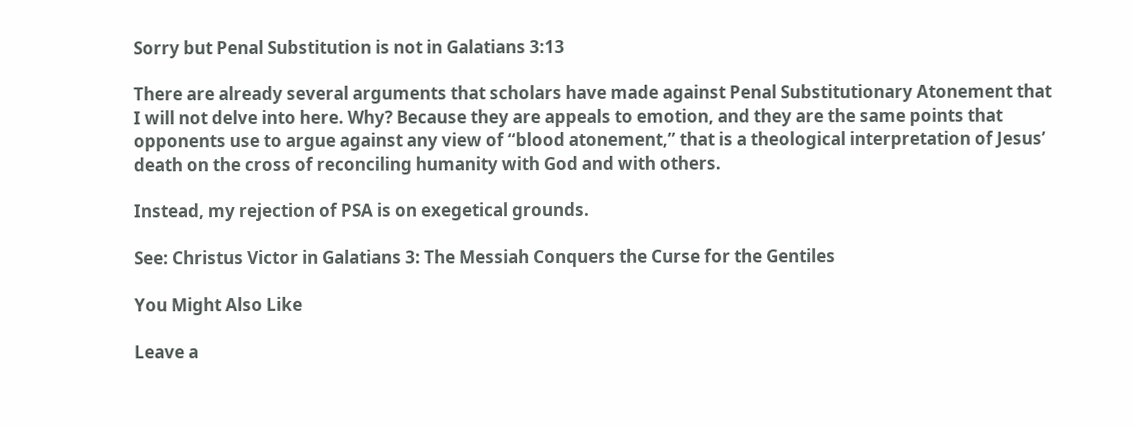Sorry but Penal Substitution is not in Galatians 3:13

There are already several arguments that scholars have made against Penal Substitutionary Atonement that I will not delve into here. Why? Because they are appeals to emotion, and they are the same points that opponents use to argue against any view of “blood atonement,” that is a theological interpretation of Jesus’ death on the cross of reconciling humanity with God and with others.

Instead, my rejection of PSA is on exegetical grounds.

See: Christus Victor in Galatians 3: The Messiah Conquers the Curse for the Gentiles

You Might Also Like

Leave a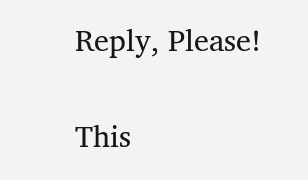Reply, Please!

This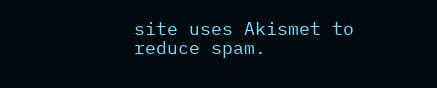site uses Akismet to reduce spam.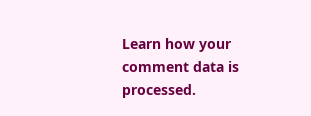Learn how your comment data is processed.